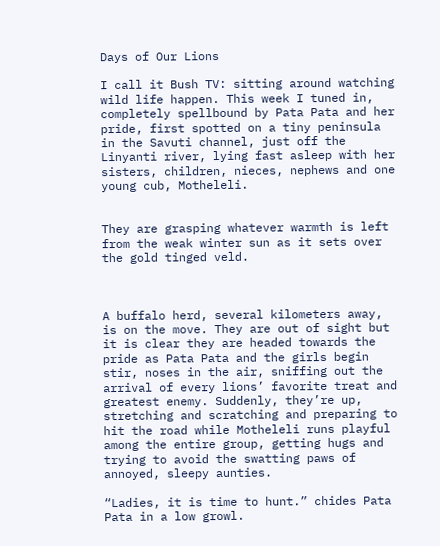Days of Our Lions

I call it Bush TV: sitting around watching wild life happen. This week I tuned in, completely spellbound by Pata Pata and her pride, first spotted on a tiny peninsula in the Savuti channel, just off the Linyanti river, lying fast asleep with her sisters, children, nieces, nephews and one young cub, Motheleli.


They are grasping whatever warmth is left from the weak winter sun as it sets over the gold tinged veld.



A buffalo herd, several kilometers away, is on the move. They are out of sight but it is clear they are headed towards the pride as Pata Pata and the girls begin stir, noses in the air, sniffing out the arrival of every lions’ favorite treat and greatest enemy. Suddenly, they’re up, stretching and scratching and preparing to hit the road while Motheleli runs playful among the entire group, getting hugs and trying to avoid the swatting paws of annoyed, sleepy aunties.

“Ladies, it is time to hunt.” chides Pata Pata in a low growl.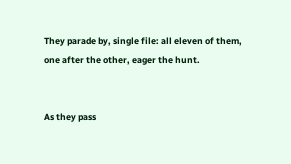They parade by, single file: all eleven of them, one after the other, eager the hunt.


As they pass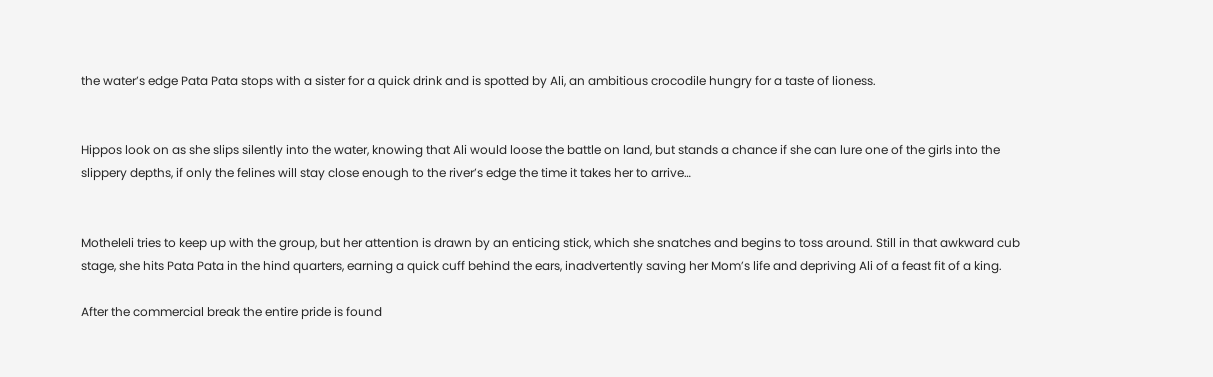the water’s edge Pata Pata stops with a sister for a quick drink and is spotted by Ali, an ambitious crocodile hungry for a taste of lioness.


Hippos look on as she slips silently into the water, knowing that Ali would loose the battle on land, but stands a chance if she can lure one of the girls into the slippery depths, if only the felines will stay close enough to the river’s edge the time it takes her to arrive…


Motheleli tries to keep up with the group, but her attention is drawn by an enticing stick, which she snatches and begins to toss around. Still in that awkward cub stage, she hits Pata Pata in the hind quarters, earning a quick cuff behind the ears, inadvertently saving her Mom’s life and depriving Ali of a feast fit of a king.

After the commercial break the entire pride is found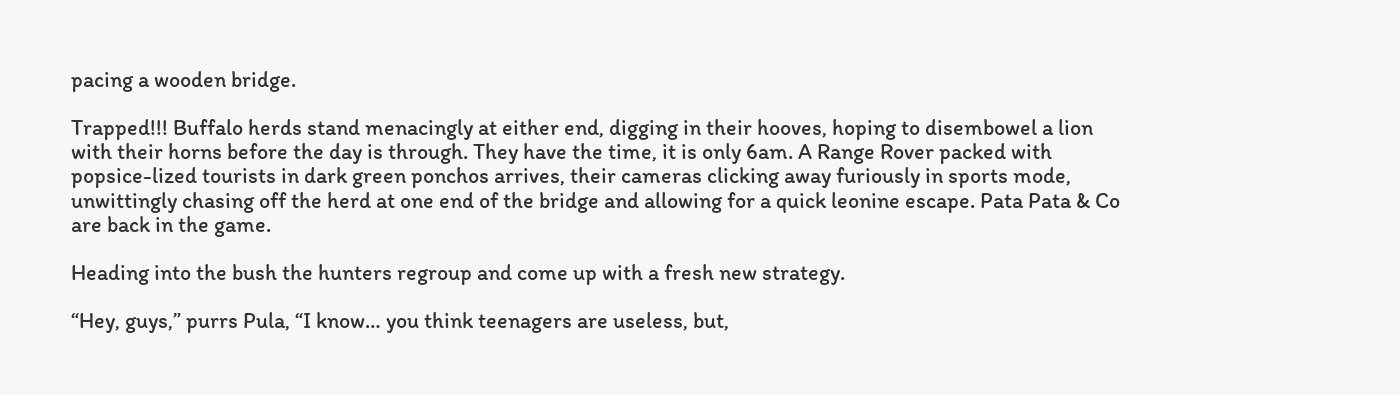pacing a wooden bridge.

Trapped!!! Buffalo herds stand menacingly at either end, digging in their hooves, hoping to disembowel a lion with their horns before the day is through. They have the time, it is only 6am. A Range Rover packed with popsice-lized tourists in dark green ponchos arrives, their cameras clicking away furiously in sports mode, unwittingly chasing off the herd at one end of the bridge and allowing for a quick leonine escape. Pata Pata & Co are back in the game.

Heading into the bush the hunters regroup and come up with a fresh new strategy.

“Hey, guys,” purrs Pula, “I know… you think teenagers are useless, but,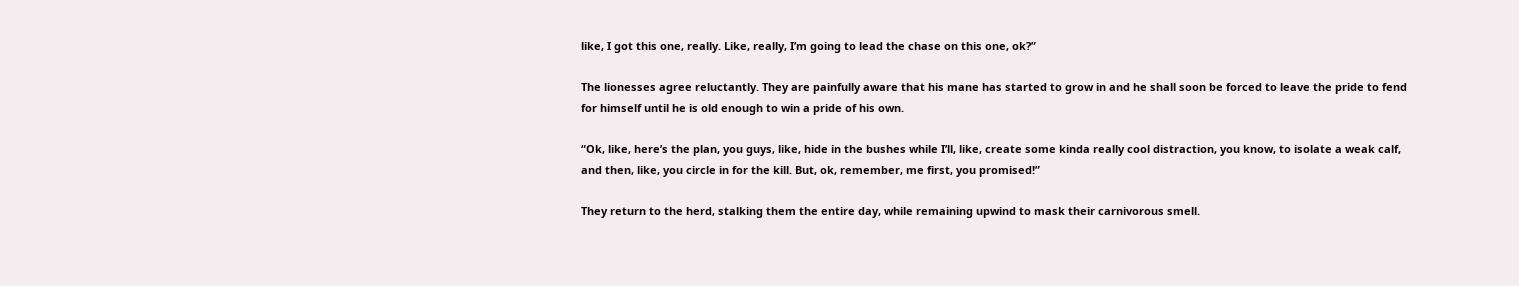like, I got this one, really. Like, really, I’m going to lead the chase on this one, ok?”

The lionesses agree reluctantly. They are painfully aware that his mane has started to grow in and he shall soon be forced to leave the pride to fend for himself until he is old enough to win a pride of his own.

“Ok, like, here’s the plan, you guys, like, hide in the bushes while I’ll, like, create some kinda really cool distraction, you know, to isolate a weak calf, and then, like, you circle in for the kill. But, ok, remember, me first, you promised!”

They return to the herd, stalking them the entire day, while remaining upwind to mask their carnivorous smell.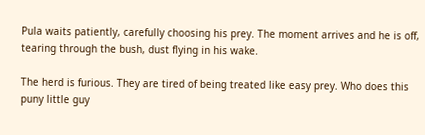Pula waits patiently, carefully choosing his prey. The moment arrives and he is off, tearing through the bush, dust flying in his wake.

The herd is furious. They are tired of being treated like easy prey. Who does this puny little guy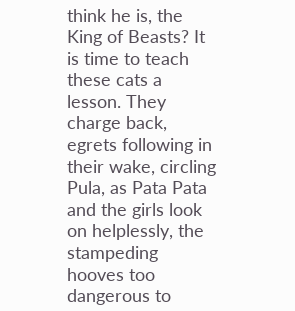think he is, the King of Beasts? It is time to teach these cats a lesson. They charge back, egrets following in their wake, circling Pula, as Pata Pata and the girls look on helplessly, the stampeding hooves too dangerous to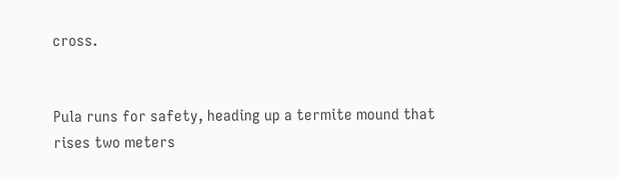cross.


Pula runs for safety, heading up a termite mound that rises two meters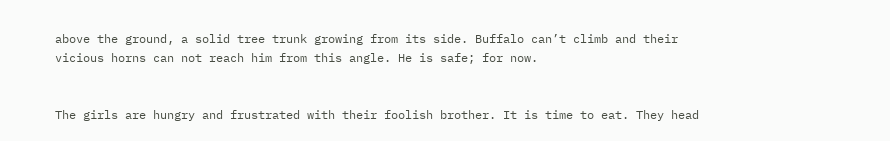above the ground, a solid tree trunk growing from its side. Buffalo can’t climb and their vicious horns can not reach him from this angle. He is safe; for now.


The girls are hungry and frustrated with their foolish brother. It is time to eat. They head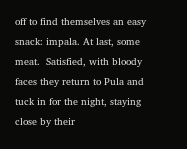off to find themselves an easy snack: impala. At last, some meat.  Satisfied, with bloody faces they return to Pula and tuck in for the night, staying close by their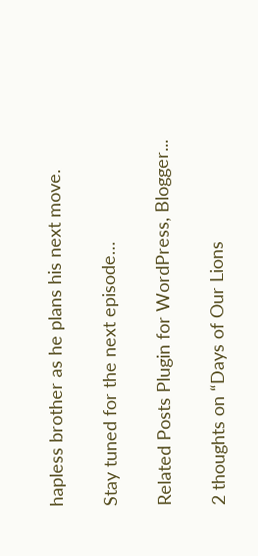hapless brother as he plans his next move.

Stay tuned for the next episode…

Related Posts Plugin for WordPress, Blogger...

2 thoughts on “Days of Our Lions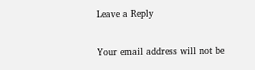Leave a Reply

Your email address will not be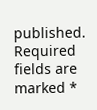published. Required fields are marked *